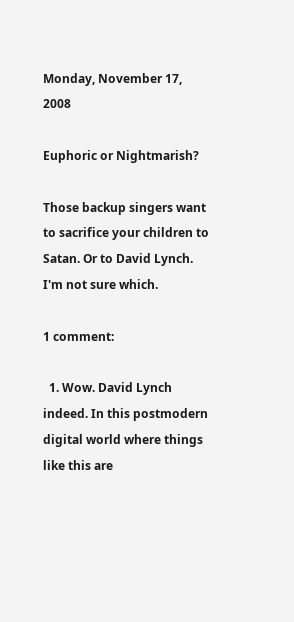Monday, November 17, 2008

Euphoric or Nightmarish?

Those backup singers want to sacrifice your children to Satan. Or to David Lynch. I'm not sure which.

1 comment:

  1. Wow. David Lynch indeed. In this postmodern digital world where things like this are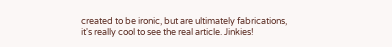created to be ironic, but are ultimately fabrications, it's really cool to see the real article. Jinkies!